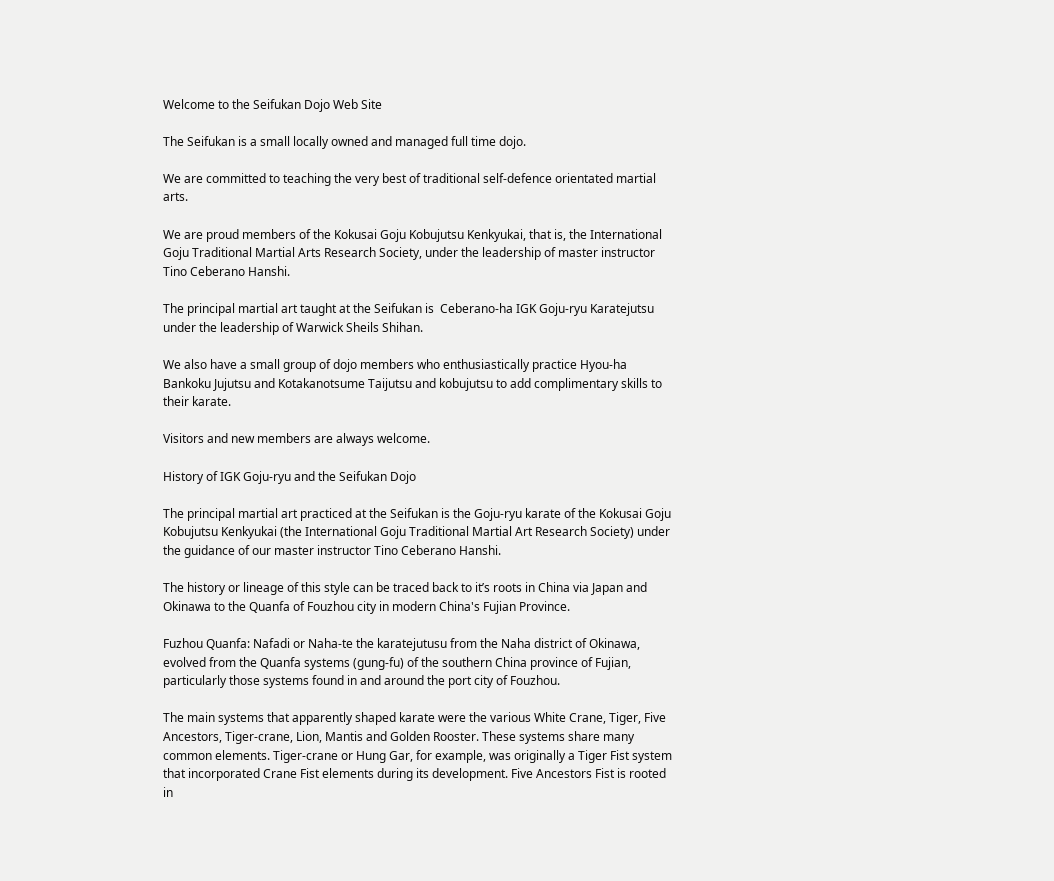Welcome to the Seifukan Dojo Web Site

The Seifukan is a small locally owned and managed full time dojo.

We are committed to teaching the very best of traditional self-defence orientated martial arts.

We are proud members of the Kokusai Goju Kobujutsu Kenkyukai, that is, the International Goju Traditional Martial Arts Research Society, under the leadership of master instructor Tino Ceberano Hanshi.

The principal martial art taught at the Seifukan is  Ceberano-ha IGK Goju-ryu Karatejutsu under the leadership of Warwick Sheils Shihan.

We also have a small group of dojo members who enthusiastically practice Hyou-ha Bankoku Jujutsu and Kotakanotsume Taijutsu and kobujutsu to add complimentary skills to their karate.

Visitors and new members are always welcome.

History of IGK Goju-ryu and the Seifukan Dojo

The principal martial art practiced at the Seifukan is the Goju-ryu karate of the Kokusai Goju Kobujutsu Kenkyukai (the International Goju Traditional Martial Art Research Society) under the guidance of our master instructor Tino Ceberano Hanshi.

The history or lineage of this style can be traced back to it’s roots in China via Japan and Okinawa to the Quanfa of Fouzhou city in modern China's Fujian Province.

Fuzhou Quanfa: Nafadi or Naha-te the karatejutusu from the Naha district of Okinawa, evolved from the Quanfa systems (gung-fu) of the southern China province of Fujian, particularly those systems found in and around the port city of Fouzhou.

The main systems that apparently shaped karate were the various White Crane, Tiger, Five Ancestors, Tiger-crane, Lion, Mantis and Golden Rooster. These systems share many common elements. Tiger-crane or Hung Gar, for example, was originally a Tiger Fist system that incorporated Crane Fist elements during its development. Five Ancestors Fist is rooted in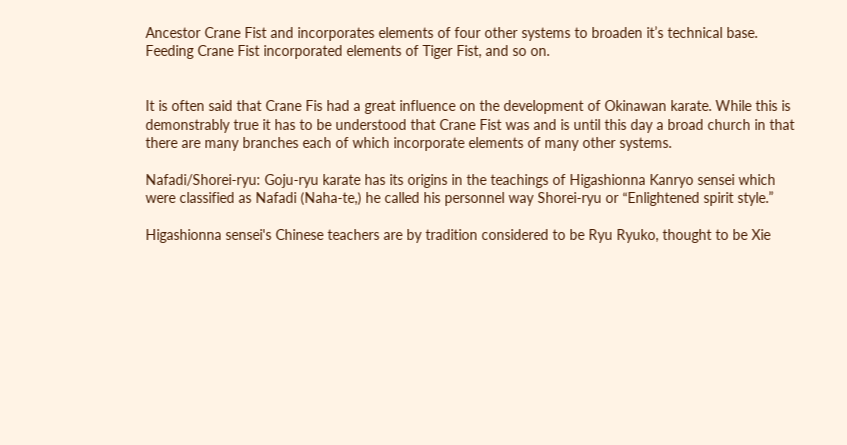Ancestor Crane Fist and incorporates elements of four other systems to broaden it’s technical base. Feeding Crane Fist incorporated elements of Tiger Fist, and so on.


It is often said that Crane Fis had a great influence on the development of Okinawan karate. While this is demonstrably true it has to be understood that Crane Fist was and is until this day a broad church in that there are many branches each of which incorporate elements of many other systems.

Nafadi/Shorei-ryu: Goju-ryu karate has its origins in the teachings of Higashionna Kanryo sensei which were classified as Nafadi (Naha-te,) he called his personnel way Shorei-ryu or “Enlightened spirit style.”

Higashionna sensei's Chinese teachers are by tradition considered to be Ryu Ryuko, thought to be Xie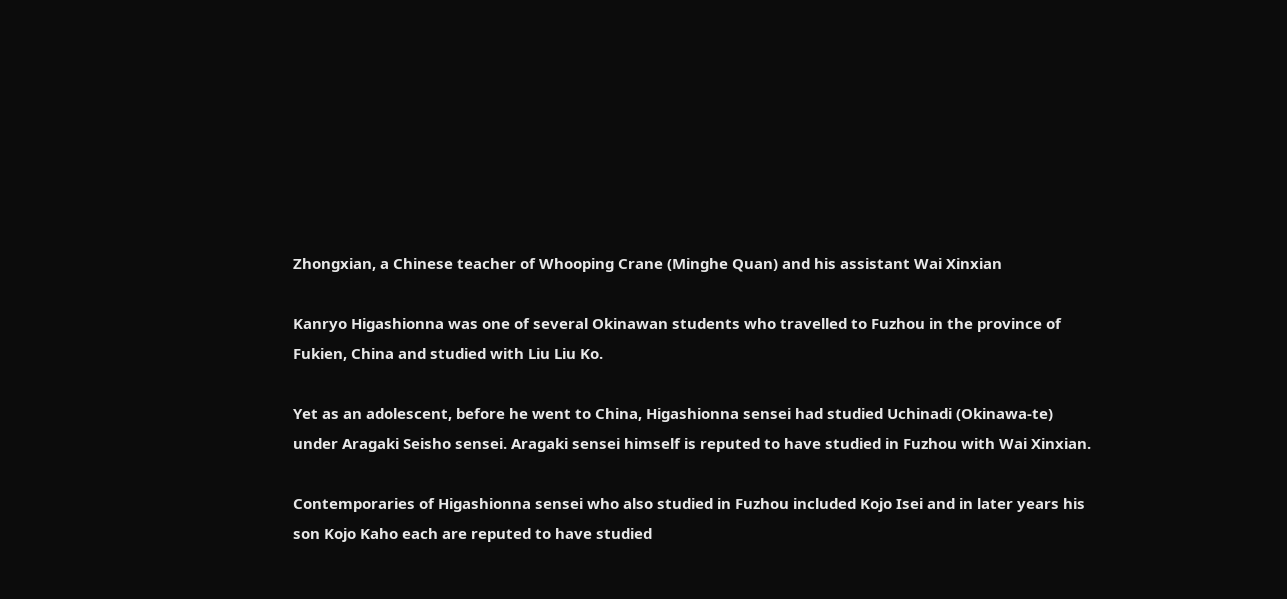Zhongxian, a Chinese teacher of Whooping Crane (Minghe Quan) and his assistant Wai Xinxian

Kanryo Higashionna was one of several Okinawan students who travelled to Fuzhou in the province of Fukien, China and studied with Liu Liu Ko.

Yet as an adolescent, before he went to China, Higashionna sensei had studied Uchinadi (Okinawa-te) under Aragaki Seisho sensei. Aragaki sensei himself is reputed to have studied in Fuzhou with Wai Xinxian.

Contemporaries of Higashionna sensei who also studied in Fuzhou included Kojo Isei and in later years his son Kojo Kaho each are reputed to have studied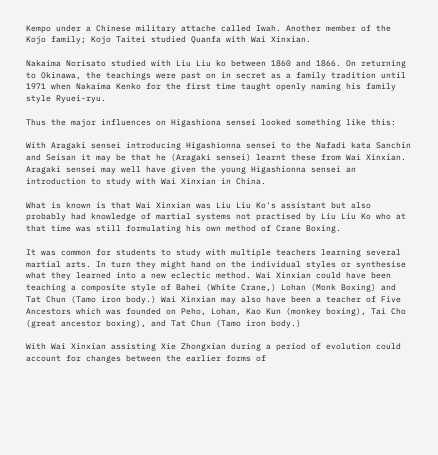Kempo under a Chinese military attache called Iwah. Another member of the Kojo family; Kojo Taitei studied Quanfa with Wai Xinxian.

Nakaima Norisato studied with Liu Liu ko between 1860 and 1866. On returning to Okinawa, the teachings were past on in secret as a family tradition until 1971 when Nakaima Kenko for the first time taught openly naming his family style Ryuei-ryu.

Thus the major influences on Higashiona sensei looked something like this:

With Aragaki sensei introducing Higashionna sensei to the Nafadi kata Sanchin and Seisan it may be that he (Aragaki sensei) learnt these from Wai Xinxian. Aragaki sensei may well have given the young Higashionna sensei an introduction to study with Wai Xinxian in China.

What is known is that Wai Xinxian was Liu Liu Ko's assistant but also probably had knowledge of martial systems not practised by Liu Liu Ko who at that time was still formulating his own method of Crane Boxing.

It was common for students to study with multiple teachers learning several martial arts. In turn they might hand on the individual styles or synthesise what they learned into a new eclectic method. Wai Xinxian could have been teaching a composite style of Bahei (White Crane,) Lohan (Monk Boxing) and Tat Chun (Tamo iron body.) Wai Xinxian may also have been a teacher of Five Ancestors which was founded on Peho, Lohan, Kao Kun (monkey boxing), Tai Cho (great ancestor boxing), and Tat Chun (Tamo iron body.)

With Wai Xinxian assisting Xie Zhongxian during a period of evolution could account for changes between the earlier forms of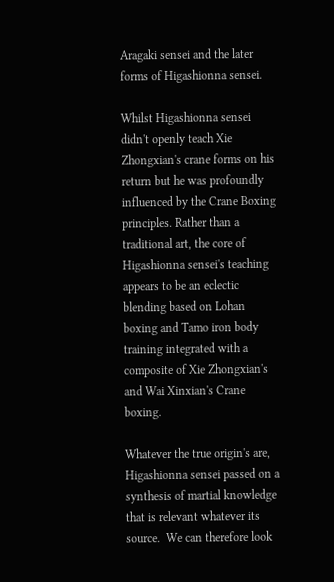Aragaki sensei and the later forms of Higashionna sensei.

Whilst Higashionna sensei didn't openly teach Xie Zhongxian's crane forms on his return but he was profoundly influenced by the Crane Boxing principles. Rather than a traditional art, the core of Higashionna sensei's teaching appears to be an eclectic blending based on Lohan boxing and Tamo iron body training integrated with a composite of Xie Zhongxian's and Wai Xinxian's Crane boxing.

Whatever the true origin's are, Higashionna sensei passed on a synthesis of martial knowledge that is relevant whatever its source.  We can therefore look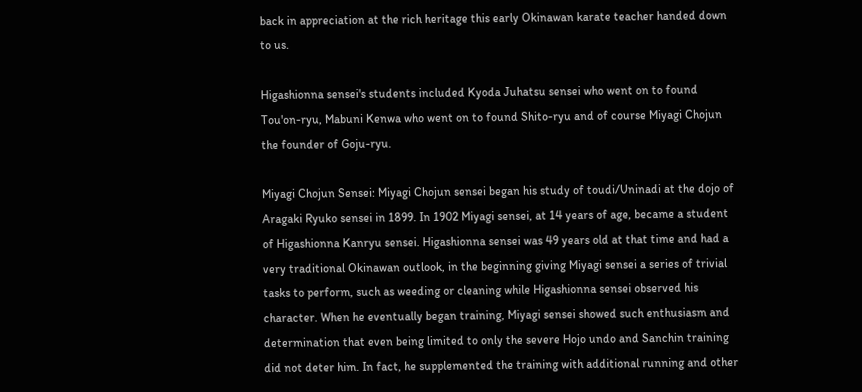back in appreciation at the rich heritage this early Okinawan karate teacher handed down to us.

Higashionna sensei's students included Kyoda Juhatsu sensei who went on to found Tou'on-ryu, Mabuni Kenwa who went on to found Shito-ryu and of course Miyagi Chojun the founder of Goju-ryu.

Miyagi Chojun Sensei: Miyagi Chojun sensei began his study of toudi/Uninadi at the dojo of Aragaki Ryuko sensei in 1899. In 1902 Miyagi sensei, at 14 years of age, became a student of Higashionna Kanryu sensei. Higashionna sensei was 49 years old at that time and had a very traditional Okinawan outlook, in the beginning giving Miyagi sensei a series of trivial tasks to perform, such as weeding or cleaning while Higashionna sensei observed his character. When he eventually began training, Miyagi sensei showed such enthusiasm and determination that even being limited to only the severe Hojo undo and Sanchin training did not deter him. In fact, he supplemented the training with additional running and other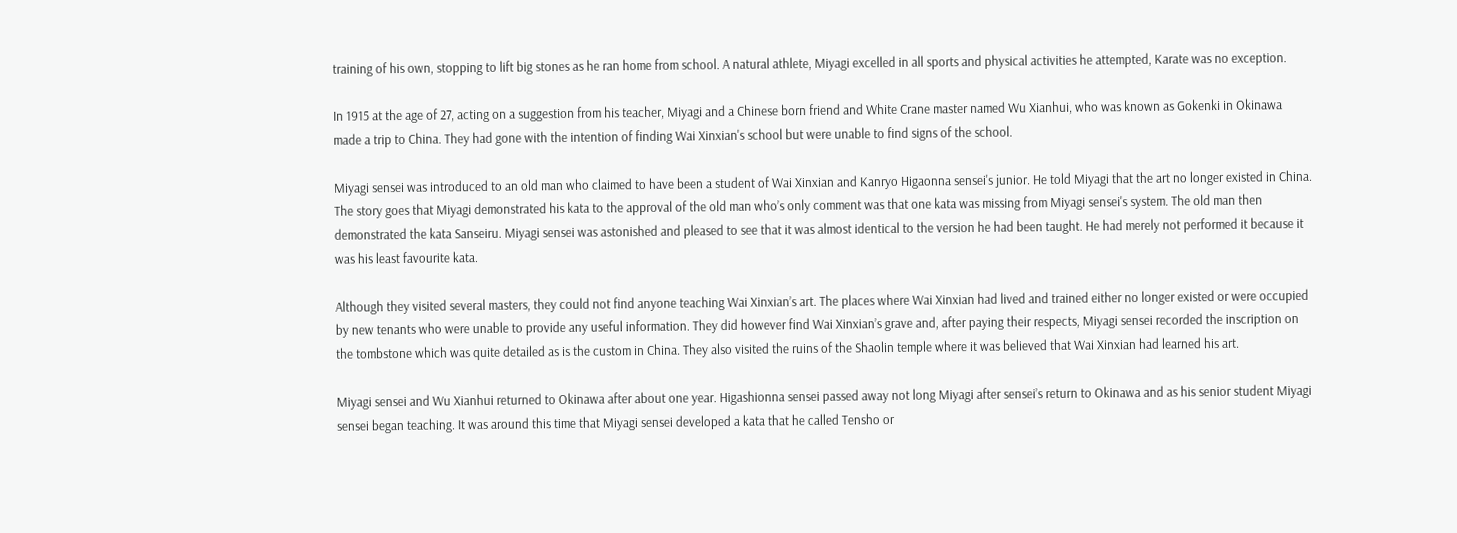training of his own, stopping to lift big stones as he ran home from school. A natural athlete, Miyagi excelled in all sports and physical activities he attempted, Karate was no exception.

In 1915 at the age of 27, acting on a suggestion from his teacher, Miyagi and a Chinese born friend and White Crane master named Wu Xianhui, who was known as Gokenki in Okinawa made a trip to China. They had gone with the intention of finding Wai Xinxian's school but were unable to find signs of the school.

Miyagi sensei was introduced to an old man who claimed to have been a student of Wai Xinxian and Kanryo Higaonna sensei's junior. He told Miyagi that the art no longer existed in China. The story goes that Miyagi demonstrated his kata to the approval of the old man who’s only comment was that one kata was missing from Miyagi sensei's system. The old man then demonstrated the kata Sanseiru. Miyagi sensei was astonished and pleased to see that it was almost identical to the version he had been taught. He had merely not performed it because it was his least favourite kata.

Although they visited several masters, they could not find anyone teaching Wai Xinxian’s art. The places where Wai Xinxian had lived and trained either no longer existed or were occupied by new tenants who were unable to provide any useful information. They did however find Wai Xinxian’s grave and, after paying their respects, Miyagi sensei recorded the inscription on the tombstone which was quite detailed as is the custom in China. They also visited the ruins of the Shaolin temple where it was believed that Wai Xinxian had learned his art.

Miyagi sensei and Wu Xianhui returned to Okinawa after about one year. Higashionna sensei passed away not long Miyagi after sensei’s return to Okinawa and as his senior student Miyagi sensei began teaching. It was around this time that Miyagi sensei developed a kata that he called Tensho or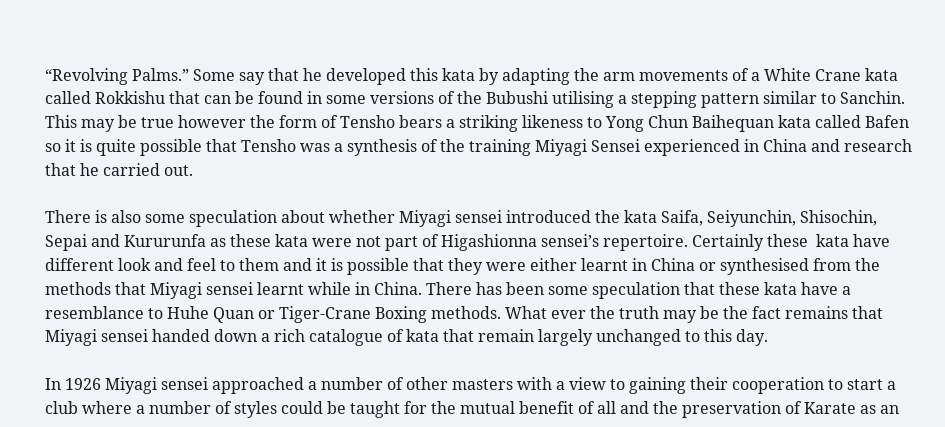“Revolving Palms.” Some say that he developed this kata by adapting the arm movements of a White Crane kata called Rokkishu that can be found in some versions of the Bubushi utilising a stepping pattern similar to Sanchin. This may be true however the form of Tensho bears a striking likeness to Yong Chun Baihequan kata called Bafen so it is quite possible that Tensho was a synthesis of the training Miyagi Sensei experienced in China and research that he carried out.

There is also some speculation about whether Miyagi sensei introduced the kata Saifa, Seiyunchin, Shisochin, Sepai and Kururunfa as these kata were not part of Higashionna sensei’s repertoire. Certainly these  kata have different look and feel to them and it is possible that they were either learnt in China or synthesised from the methods that Miyagi sensei learnt while in China. There has been some speculation that these kata have a resemblance to Huhe Quan or Tiger-Crane Boxing methods. What ever the truth may be the fact remains that Miyagi sensei handed down a rich catalogue of kata that remain largely unchanged to this day.

In 1926 Miyagi sensei approached a number of other masters with a view to gaining their cooperation to start a club where a number of styles could be taught for the mutual benefit of all and the preservation of Karate as an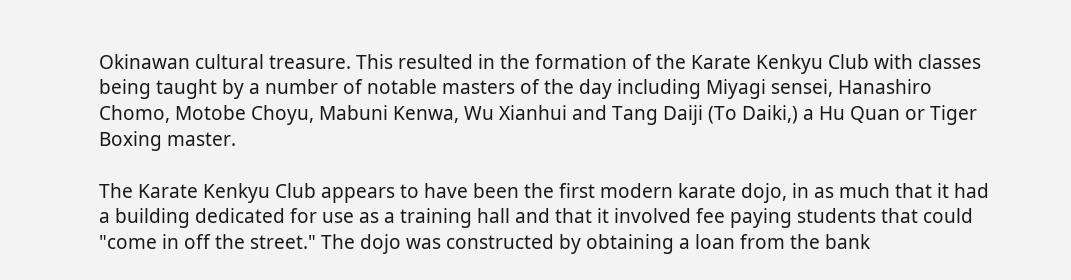Okinawan cultural treasure. This resulted in the formation of the Karate Kenkyu Club with classes being taught by a number of notable masters of the day including Miyagi sensei, Hanashiro Chomo, Motobe Choyu, Mabuni Kenwa, Wu Xianhui and Tang Daiji (To Daiki,) a Hu Quan or Tiger Boxing master.

The Karate Kenkyu Club appears to have been the first modern karate dojo, in as much that it had a building dedicated for use as a training hall and that it involved fee paying students that could "come in off the street." The dojo was constructed by obtaining a loan from the bank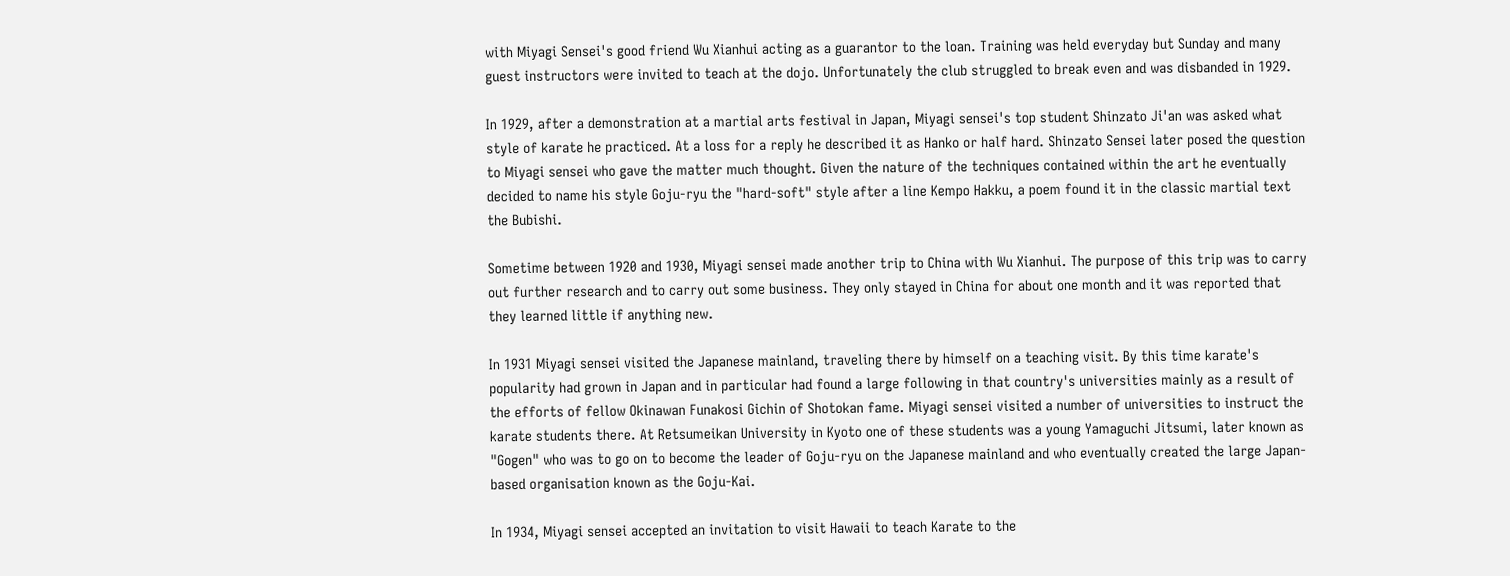with Miyagi Sensei's good friend Wu Xianhui acting as a guarantor to the loan. Training was held everyday but Sunday and many guest instructors were invited to teach at the dojo. Unfortunately the club struggled to break even and was disbanded in 1929.

In 1929, after a demonstration at a martial arts festival in Japan, Miyagi sensei's top student Shinzato Ji'an was asked what style of karate he practiced. At a loss for a reply he described it as Hanko or half hard. Shinzato Sensei later posed the question to Miyagi sensei who gave the matter much thought. Given the nature of the techniques contained within the art he eventually decided to name his style Goju-ryu the "hard-soft" style after a line Kempo Hakku, a poem found it in the classic martial text the Bubishi.

Sometime between 1920 and 1930, Miyagi sensei made another trip to China with Wu Xianhui. The purpose of this trip was to carry out further research and to carry out some business. They only stayed in China for about one month and it was reported that they learned little if anything new.

In 1931 Miyagi sensei visited the Japanese mainland, traveling there by himself on a teaching visit. By this time karate's popularity had grown in Japan and in particular had found a large following in that country's universities mainly as a result of the efforts of fellow Okinawan Funakosi Gichin of Shotokan fame. Miyagi sensei visited a number of universities to instruct the karate students there. At Retsumeikan University in Kyoto one of these students was a young Yamaguchi Jitsumi, later known as "Gogen" who was to go on to become the leader of Goju-ryu on the Japanese mainland and who eventually created the large Japan-based organisation known as the Goju-Kai.

In 1934, Miyagi sensei accepted an invitation to visit Hawaii to teach Karate to the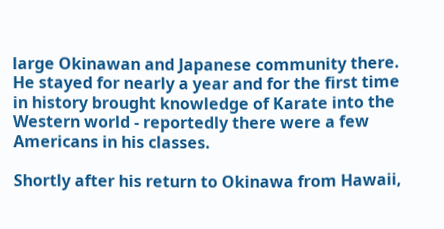large Okinawan and Japanese community there. He stayed for nearly a year and for the first time in history brought knowledge of Karate into the Western world - reportedly there were a few Americans in his classes.

Shortly after his return to Okinawa from Hawaii,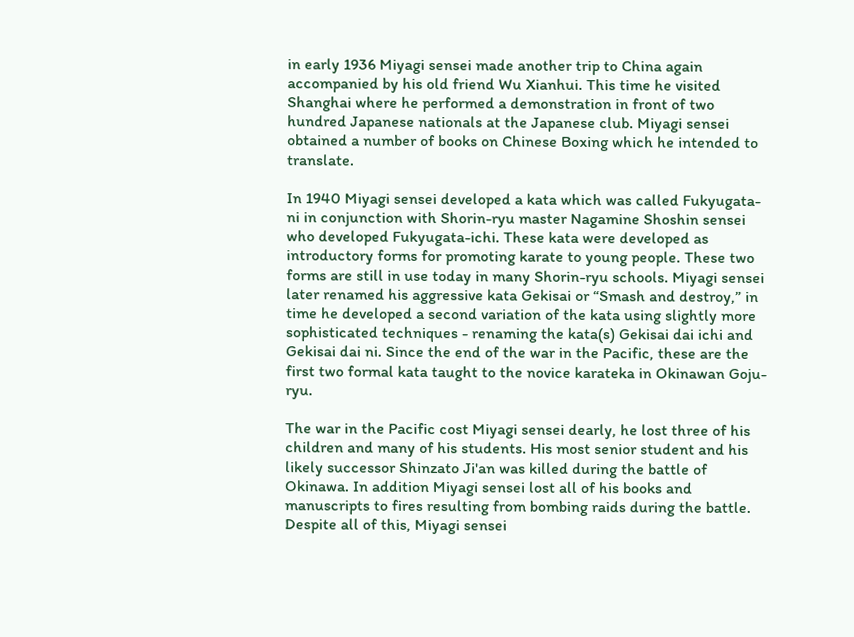in early 1936 Miyagi sensei made another trip to China again accompanied by his old friend Wu Xianhui. This time he visited Shanghai where he performed a demonstration in front of two hundred Japanese nationals at the Japanese club. Miyagi sensei obtained a number of books on Chinese Boxing which he intended to translate.

In 1940 Miyagi sensei developed a kata which was called Fukyugata-ni in conjunction with Shorin-ryu master Nagamine Shoshin sensei who developed Fukyugata-ichi. These kata were developed as introductory forms for promoting karate to young people. These two forms are still in use today in many Shorin-ryu schools. Miyagi sensei later renamed his aggressive kata Gekisai or “Smash and destroy,” in time he developed a second variation of the kata using slightly more sophisticated techniques - renaming the kata(s) Gekisai dai ichi and Gekisai dai ni. Since the end of the war in the Pacific, these are the first two formal kata taught to the novice karateka in Okinawan Goju-ryu.

The war in the Pacific cost Miyagi sensei dearly, he lost three of his children and many of his students. His most senior student and his likely successor Shinzato Ji'an was killed during the battle of Okinawa. In addition Miyagi sensei lost all of his books and manuscripts to fires resulting from bombing raids during the battle. Despite all of this, Miyagi sensei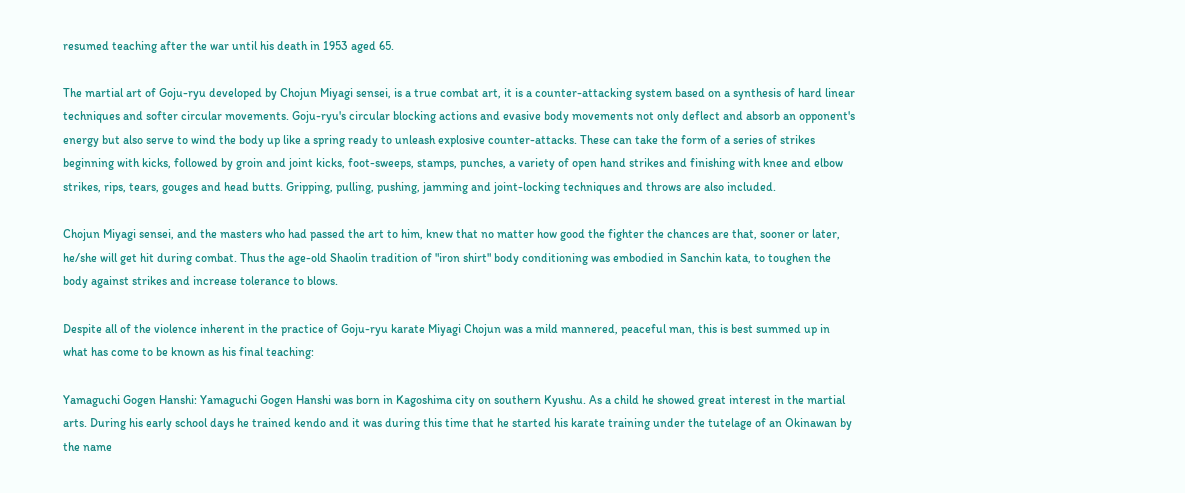resumed teaching after the war until his death in 1953 aged 65.

The martial art of Goju-ryu developed by Chojun Miyagi sensei, is a true combat art, it is a counter-attacking system based on a synthesis of hard linear techniques and softer circular movements. Goju-ryu's circular blocking actions and evasive body movements not only deflect and absorb an opponent's energy but also serve to wind the body up like a spring ready to unleash explosive counter-attacks. These can take the form of a series of strikes beginning with kicks, followed by groin and joint kicks, foot-sweeps, stamps, punches, a variety of open hand strikes and finishing with knee and elbow strikes, rips, tears, gouges and head butts. Gripping, pulling, pushing, jamming and joint-locking techniques and throws are also included.

Chojun Miyagi sensei, and the masters who had passed the art to him, knew that no matter how good the fighter the chances are that, sooner or later, he/she will get hit during combat. Thus the age-old Shaolin tradition of "iron shirt" body conditioning was embodied in Sanchin kata, to toughen the body against strikes and increase tolerance to blows.

Despite all of the violence inherent in the practice of Goju-ryu karate Miyagi Chojun was a mild mannered, peaceful man, this is best summed up in what has come to be known as his final teaching:

Yamaguchi Gogen Hanshi: Yamaguchi Gogen Hanshi was born in Kagoshima city on southern Kyushu. As a child he showed great interest in the martial arts. During his early school days he trained kendo and it was during this time that he started his karate training under the tutelage of an Okinawan by the name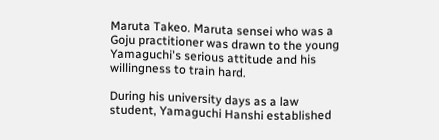Maruta Takeo. Maruta sensei who was a Goju practitioner was drawn to the young Yamaguchi's serious attitude and his willingness to train hard.

During his university days as a law student, Yamaguchi Hanshi established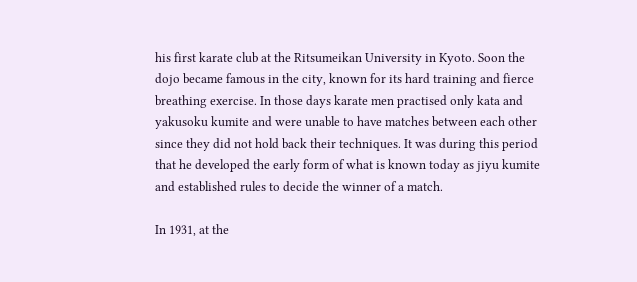his first karate club at the Ritsumeikan University in Kyoto. Soon the dojo became famous in the city, known for its hard training and fierce breathing exercise. In those days karate men practised only kata and yakusoku kumite and were unable to have matches between each other since they did not hold back their techniques. It was during this period that he developed the early form of what is known today as jiyu kumite and established rules to decide the winner of a match.

In 1931, at the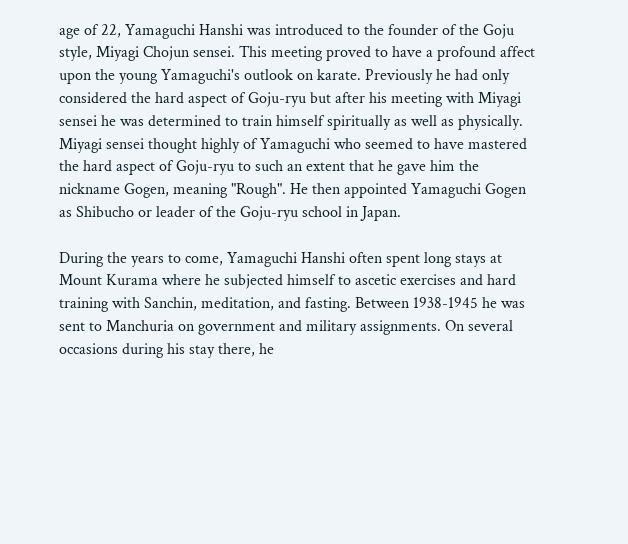age of 22, Yamaguchi Hanshi was introduced to the founder of the Goju style, Miyagi Chojun sensei. This meeting proved to have a profound affect upon the young Yamaguchi's outlook on karate. Previously he had only considered the hard aspect of Goju-ryu but after his meeting with Miyagi sensei he was determined to train himself spiritually as well as physically. Miyagi sensei thought highly of Yamaguchi who seemed to have mastered the hard aspect of Goju-ryu to such an extent that he gave him the nickname Gogen, meaning "Rough". He then appointed Yamaguchi Gogen as Shibucho or leader of the Goju-ryu school in Japan.

During the years to come, Yamaguchi Hanshi often spent long stays at Mount Kurama where he subjected himself to ascetic exercises and hard training with Sanchin, meditation, and fasting. Between 1938-1945 he was sent to Manchuria on government and military assignments. On several occasions during his stay there, he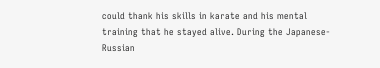could thank his skills in karate and his mental training that he stayed alive. During the Japanese-Russian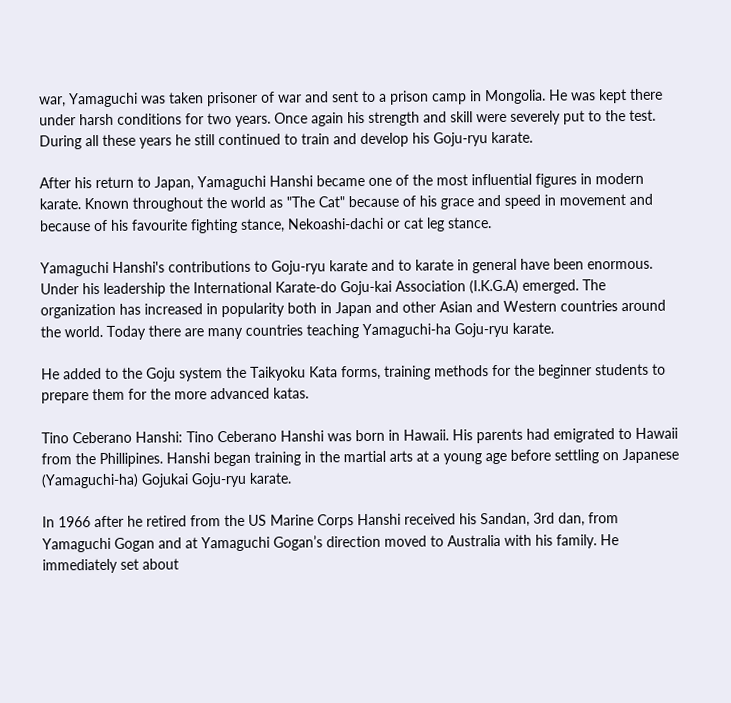war, Yamaguchi was taken prisoner of war and sent to a prison camp in Mongolia. He was kept there under harsh conditions for two years. Once again his strength and skill were severely put to the test. During all these years he still continued to train and develop his Goju-ryu karate.

After his return to Japan, Yamaguchi Hanshi became one of the most influential figures in modern karate. Known throughout the world as "The Cat" because of his grace and speed in movement and because of his favourite fighting stance, Nekoashi-dachi or cat leg stance.

Yamaguchi Hanshi's contributions to Goju-ryu karate and to karate in general have been enormous. Under his leadership the International Karate-do Goju-kai Association (I.K.G.A) emerged. The organization has increased in popularity both in Japan and other Asian and Western countries around the world. Today there are many countries teaching Yamaguchi-ha Goju-ryu karate.

He added to the Goju system the Taikyoku Kata forms, training methods for the beginner students to prepare them for the more advanced katas.

Tino Ceberano Hanshi: Tino Ceberano Hanshi was born in Hawaii. His parents had emigrated to Hawaii from the Phillipines. Hanshi began training in the martial arts at a young age before settling on Japanese (Yamaguchi-ha) Gojukai Goju-ryu karate.

In 1966 after he retired from the US Marine Corps Hanshi received his Sandan, 3rd dan, from Yamaguchi Gogan and at Yamaguchi Gogan’s direction moved to Australia with his family. He immediately set about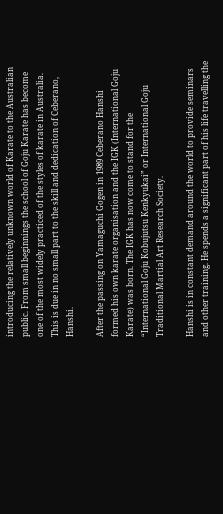introducing the relatively unknown world of Karate to the Australian public. From small beginnings the school of Goju Karate has become one of the most widely practiced of the styles of karate in Australia. This is due in no small part to the skill and dedication of Ceberano, Hanshi.

After the passing on Yamaguchi Gogen in 1989 Ceberano Hanshi formed his own karate organisation and the IGK (International Goju Karate) was born. The IGK has now come to stand for the “International Goju Kobujutsu Kenkyukai” or International Goju Traditional Martial Art Research Society.

Hanshi is in constant demand around the world to provide seminars and other training. He spends a significant part of his life travelling the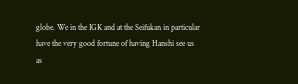globe. We in the IGK and at the Seifukan in particular have the very good fortune of having Hanshi see us as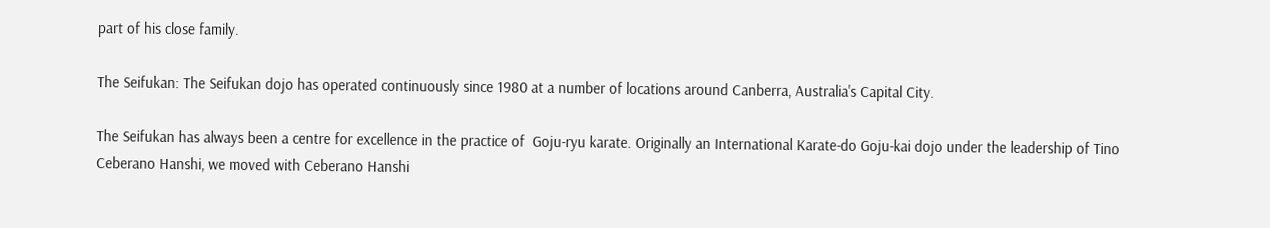part of his close family.

The Seifukan: The Seifukan dojo has operated continuously since 1980 at a number of locations around Canberra, Australia's Capital City.

The Seifukan has always been a centre for excellence in the practice of  Goju-ryu karate. Originally an International Karate-do Goju-kai dojo under the leadership of Tino Ceberano Hanshi, we moved with Ceberano Hanshi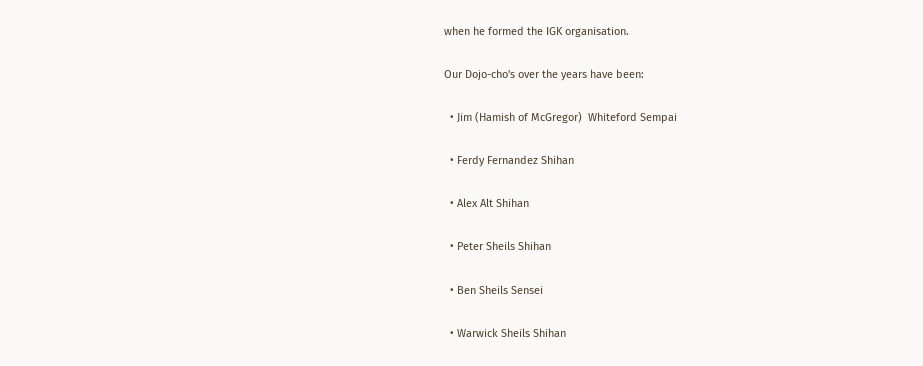when he formed the IGK organisation.

Our Dojo-cho's over the years have been:

  • Jim (Hamish of McGregor)  Whiteford Sempai

  • Ferdy Fernandez Shihan

  • Alex Alt Shihan

  • Peter Sheils Shihan

  • Ben Sheils Sensei

  • Warwick Sheils Shihan